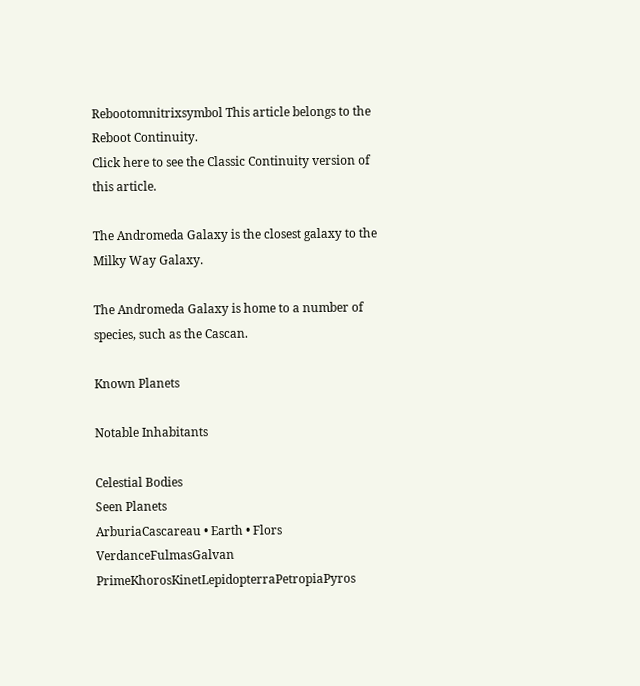Rebootomnitrixsymbol This article belongs to the Reboot Continuity.
Click here to see the Classic Continuity version of this article.

The Andromeda Galaxy is the closest galaxy to the Milky Way Galaxy.

The Andromeda Galaxy is home to a number of species, such as the Cascan.

Known Planets

Notable Inhabitants

Celestial Bodies
Seen Planets
ArburiaCascareau • Earth • Flors VerdanceFulmasGalvan PrimeKhorosKinetLepidopterraPetropiaPyros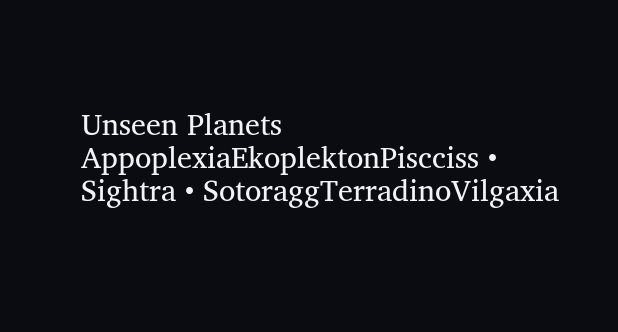Unseen Planets
AppoplexiaEkoplektonPiscciss • Sightra • SotoraggTerradinoVilgaxia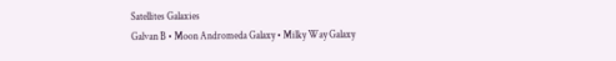Satellites Galaxies
Galvan B • Moon Andromeda Galaxy • Milky Way Galaxy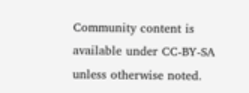Community content is available under CC-BY-SA unless otherwise noted.